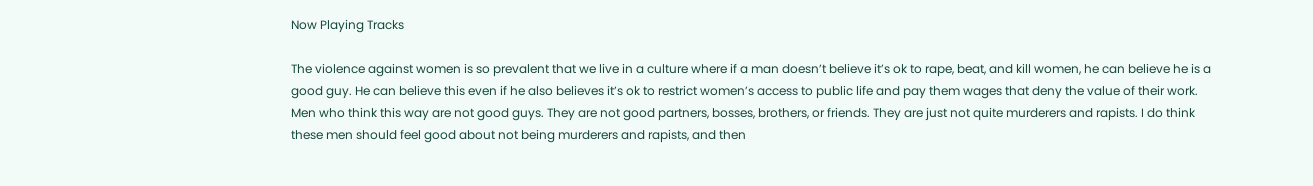Now Playing Tracks

The violence against women is so prevalent that we live in a culture where if a man doesn’t believe it’s ok to rape, beat, and kill women, he can believe he is a good guy. He can believe this even if he also believes it’s ok to restrict women’s access to public life and pay them wages that deny the value of their work. Men who think this way are not good guys. They are not good partners, bosses, brothers, or friends. They are just not quite murderers and rapists. I do think these men should feel good about not being murderers and rapists, and then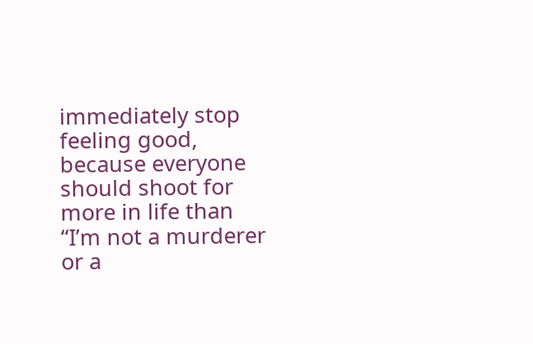immediately stop feeling good, because everyone should shoot for more in life than “I’m not a murderer or a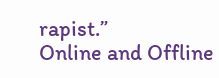rapist.”
Online and Offline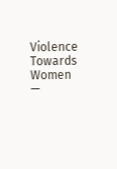Violence Towards Women —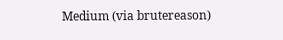Medium (via brutereason)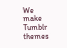We make Tumblr themes